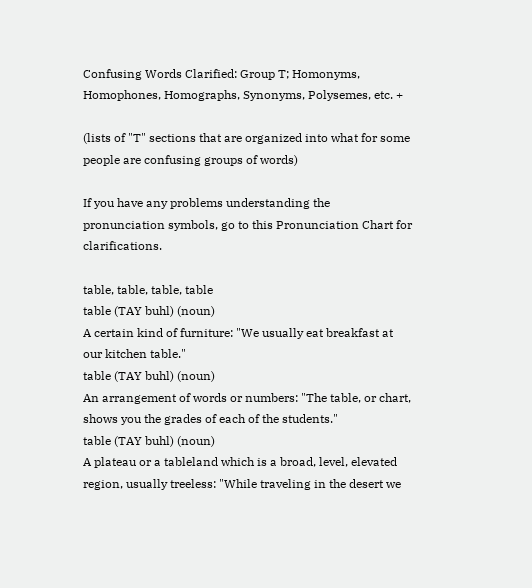Confusing Words Clarified: Group T; Homonyms, Homophones, Homographs, Synonyms, Polysemes, etc. +

(lists of "T" sections that are organized into what for some people are confusing groups of words)

If you have any problems understanding the pronunciation symbols, go to this Pronunciation Chart for clarifications.

table, table, table, table
table (TAY buhl) (noun)
A certain kind of furniture: "We usually eat breakfast at our kitchen table."
table (TAY buhl) (noun)
An arrangement of words or numbers: "The table, or chart, shows you the grades of each of the students."
table (TAY buhl) (noun)
A plateau or a tableland which is a broad, level, elevated region, usually treeless: "While traveling in the desert we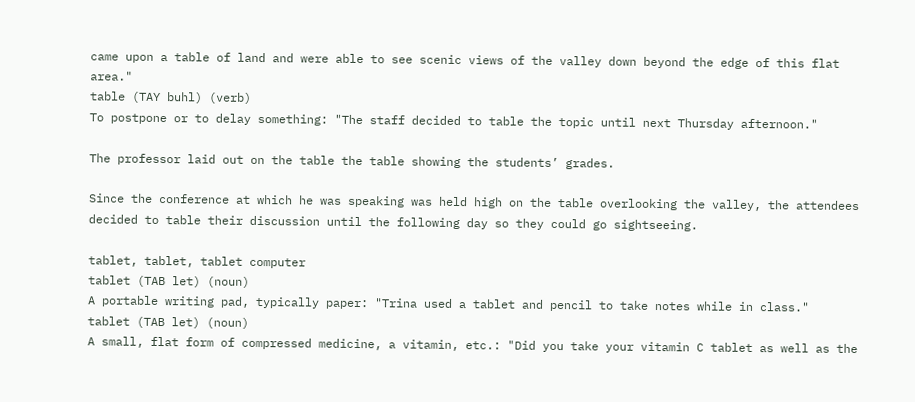came upon a table of land and were able to see scenic views of the valley down beyond the edge of this flat area."
table (TAY buhl) (verb)
To postpone or to delay something: "The staff decided to table the topic until next Thursday afternoon."

The professor laid out on the table the table showing the students’ grades.

Since the conference at which he was speaking was held high on the table overlooking the valley, the attendees decided to table their discussion until the following day so they could go sightseeing.

tablet, tablet, tablet computer
tablet (TAB let) (noun)
A portable writing pad, typically paper: "Trina used a tablet and pencil to take notes while in class."
tablet (TAB let) (noun)
A small, flat form of compressed medicine, a vitamin, etc.: "Did you take your vitamin C tablet as well as the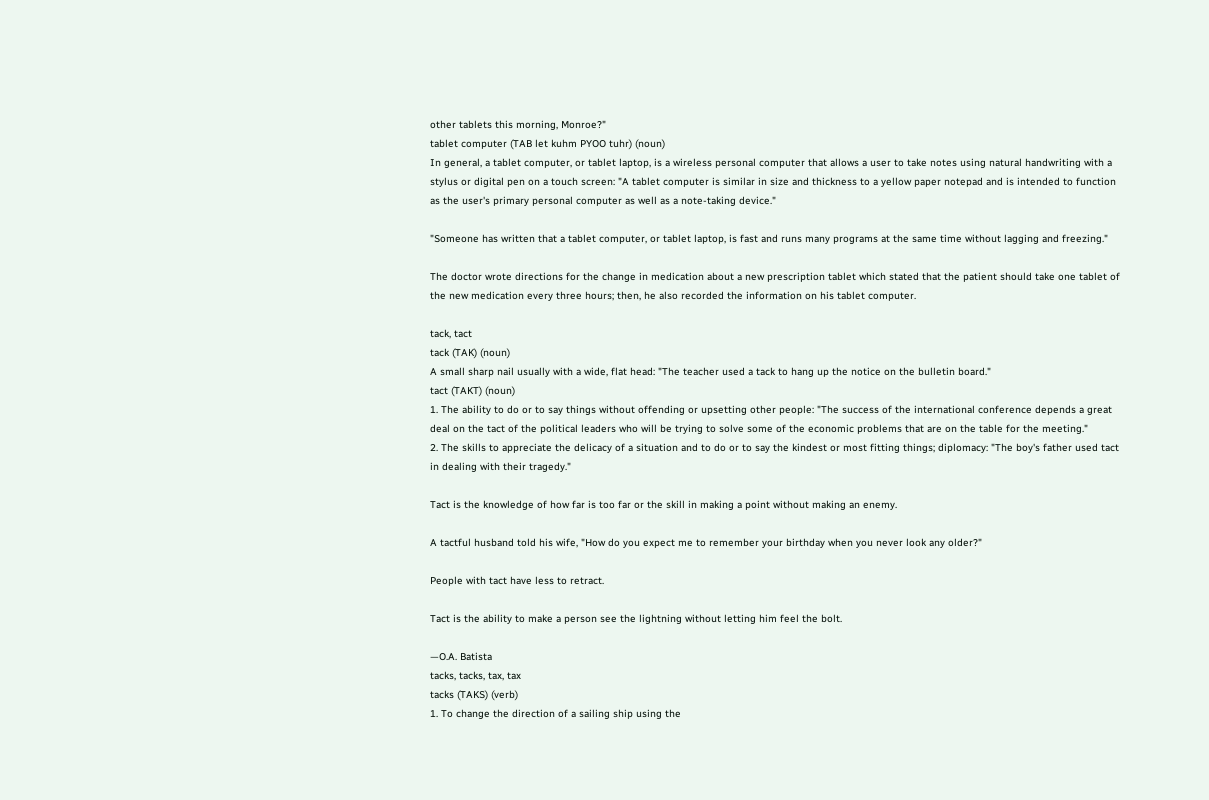other tablets this morning, Monroe?"
tablet computer (TAB let kuhm PYOO tuhr) (noun)
In general, a tablet computer, or tablet laptop, is a wireless personal computer that allows a user to take notes using natural handwriting with a stylus or digital pen on a touch screen: "A tablet computer is similar in size and thickness to a yellow paper notepad and is intended to function as the user's primary personal computer as well as a note-taking device."

"Someone has written that a tablet computer, or tablet laptop, is fast and runs many programs at the same time without lagging and freezing."

The doctor wrote directions for the change in medication about a new prescription tablet which stated that the patient should take one tablet of the new medication every three hours; then, he also recorded the information on his tablet computer.

tack, tact
tack (TAK) (noun)
A small sharp nail usually with a wide, flat head: "The teacher used a tack to hang up the notice on the bulletin board."
tact (TAKT) (noun)
1. The ability to do or to say things without offending or upsetting other people: "The success of the international conference depends a great deal on the tact of the political leaders who will be trying to solve some of the economic problems that are on the table for the meeting."
2. The skills to appreciate the delicacy of a situation and to do or to say the kindest or most fitting things; diplomacy: "The boy's father used tact in dealing with their tragedy."

Tact is the knowledge of how far is too far or the skill in making a point without making an enemy.

A tactful husband told his wife, "How do you expect me to remember your birthday when you never look any older?"

People with tact have less to retract.

Tact is the ability to make a person see the lightning without letting him feel the bolt.

—O.A. Batista
tacks, tacks, tax, tax
tacks (TAKS) (verb)
1. To change the direction of a sailing ship using the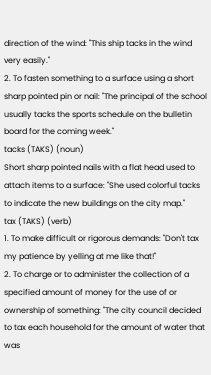direction of the wind: "This ship tacks in the wind very easily."
2. To fasten something to a surface using a short sharp pointed pin or nail: "The principal of the school usually tacks the sports schedule on the bulletin board for the coming week."
tacks (TAKS) (noun)
Short sharp pointed nails with a flat head used to attach items to a surface: "She used colorful tacks to indicate the new buildings on the city map."
tax (TAKS) (verb)
1. To make difficult or rigorous demands: "Don't tax my patience by yelling at me like that!"
2. To charge or to administer the collection of a specified amount of money for the use of or ownership of something: "The city council decided to tax each household for the amount of water that was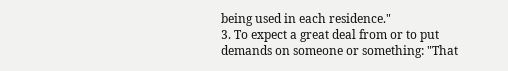being used in each residence."
3. To expect a great deal from or to put demands on someone or something: "That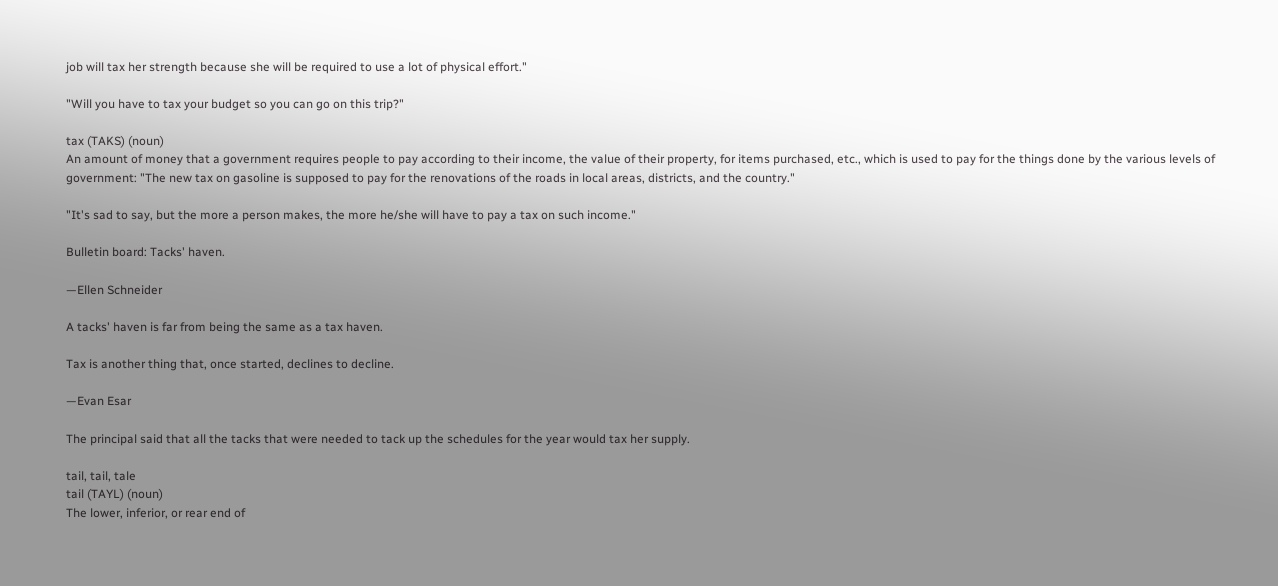job will tax her strength because she will be required to use a lot of physical effort."

"Will you have to tax your budget so you can go on this trip?"

tax (TAKS) (noun)
An amount of money that a government requires people to pay according to their income, the value of their property, for items purchased, etc., which is used to pay for the things done by the various levels of government: "The new tax on gasoline is supposed to pay for the renovations of the roads in local areas, districts, and the country."

"It's sad to say, but the more a person makes, the more he/she will have to pay a tax on such income."

Bulletin board: Tacks' haven.

—Ellen Schneider

A tacks' haven is far from being the same as a tax haven.

Tax is another thing that, once started, declines to decline.

—Evan Esar

The principal said that all the tacks that were needed to tack up the schedules for the year would tax her supply.

tail, tail, tale
tail (TAYL) (noun)
The lower, inferior, or rear end of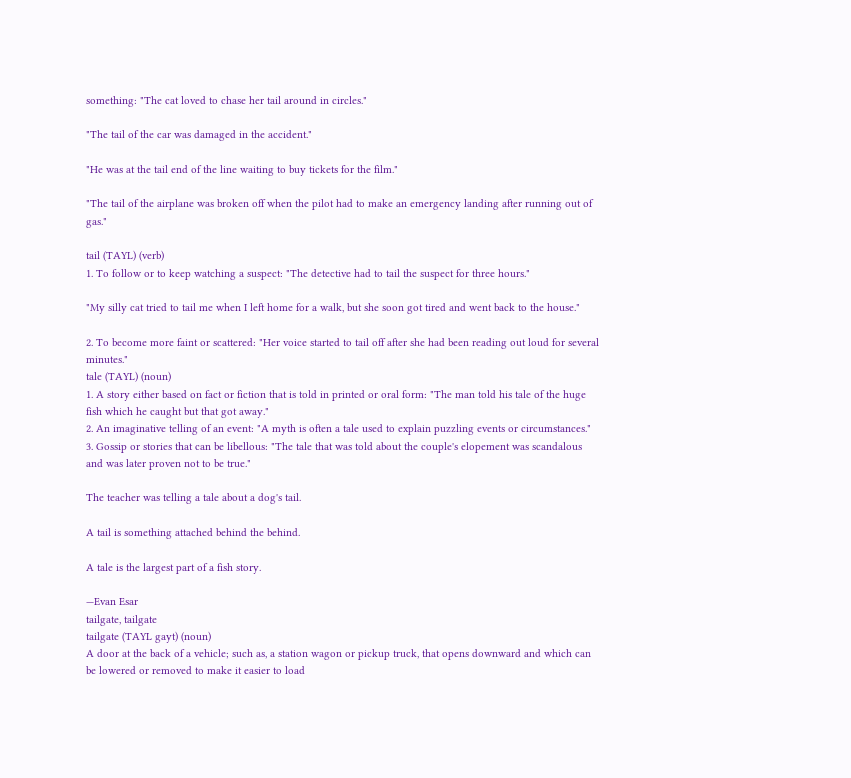something: "The cat loved to chase her tail around in circles."

"The tail of the car was damaged in the accident."

"He was at the tail end of the line waiting to buy tickets for the film."

"The tail of the airplane was broken off when the pilot had to make an emergency landing after running out of gas."

tail (TAYL) (verb)
1. To follow or to keep watching a suspect: "The detective had to tail the suspect for three hours."

"My silly cat tried to tail me when I left home for a walk, but she soon got tired and went back to the house."

2. To become more faint or scattered: "Her voice started to tail off after she had been reading out loud for several minutes."
tale (TAYL) (noun)
1. A story either based on fact or fiction that is told in printed or oral form: "The man told his tale of the huge fish which he caught but that got away."
2. An imaginative telling of an event: "A myth is often a tale used to explain puzzling events or circumstances."
3. Gossip or stories that can be libellous: "The tale that was told about the couple's elopement was scandalous and was later proven not to be true."

The teacher was telling a tale about a dog's tail.

A tail is something attached behind the behind.

A tale is the largest part of a fish story.

—Evan Esar
tailgate, tailgate
tailgate (TAYL gayt) (noun)
A door at the back of a vehicle; such as, a station wagon or pickup truck, that opens downward and which can be lowered or removed to make it easier to load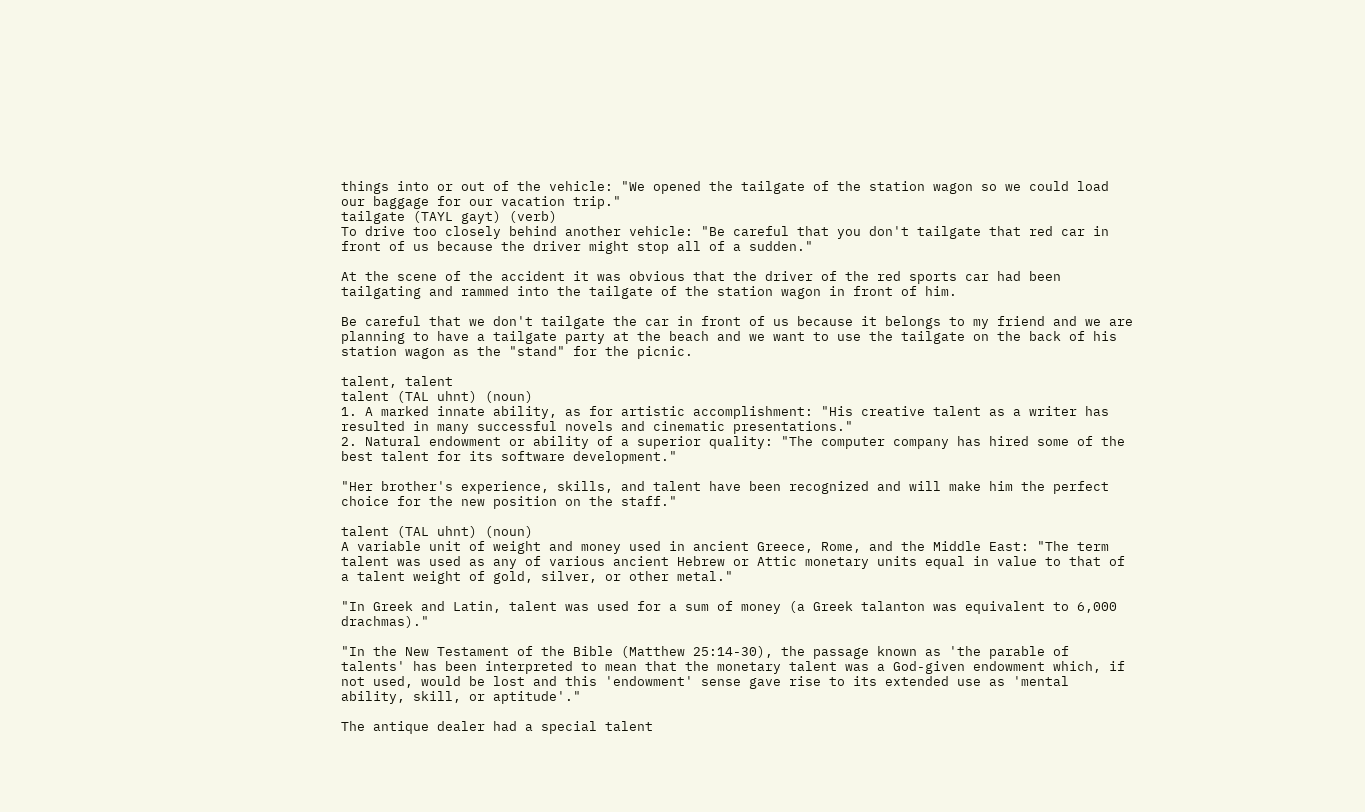things into or out of the vehicle: "We opened the tailgate of the station wagon so we could load our baggage for our vacation trip."
tailgate (TAYL gayt) (verb)
To drive too closely behind another vehicle: "Be careful that you don't tailgate that red car in front of us because the driver might stop all of a sudden."

At the scene of the accident it was obvious that the driver of the red sports car had been tailgating and rammed into the tailgate of the station wagon in front of him.

Be careful that we don't tailgate the car in front of us because it belongs to my friend and we are planning to have a tailgate party at the beach and we want to use the tailgate on the back of his station wagon as the "stand" for the picnic.

talent, talent
talent (TAL uhnt) (noun)
1. A marked innate ability, as for artistic accomplishment: "His creative talent as a writer has resulted in many successful novels and cinematic presentations."
2. Natural endowment or ability of a superior quality: "The computer company has hired some of the best talent for its software development."

"Her brother's experience, skills, and talent have been recognized and will make him the perfect choice for the new position on the staff."

talent (TAL uhnt) (noun)
A variable unit of weight and money used in ancient Greece, Rome, and the Middle East: "The term talent was used as any of various ancient Hebrew or Attic monetary units equal in value to that of a talent weight of gold, silver, or other metal."

"In Greek and Latin, talent was used for a sum of money (a Greek talanton was equivalent to 6,000 drachmas)."

"In the New Testament of the Bible (Matthew 25:14-30), the passage known as 'the parable of talents' has been interpreted to mean that the monetary talent was a God-given endowment which, if not used, would be lost and this 'endowment' sense gave rise to its extended use as 'mental ability, skill, or aptitude'."

The antique dealer had a special talent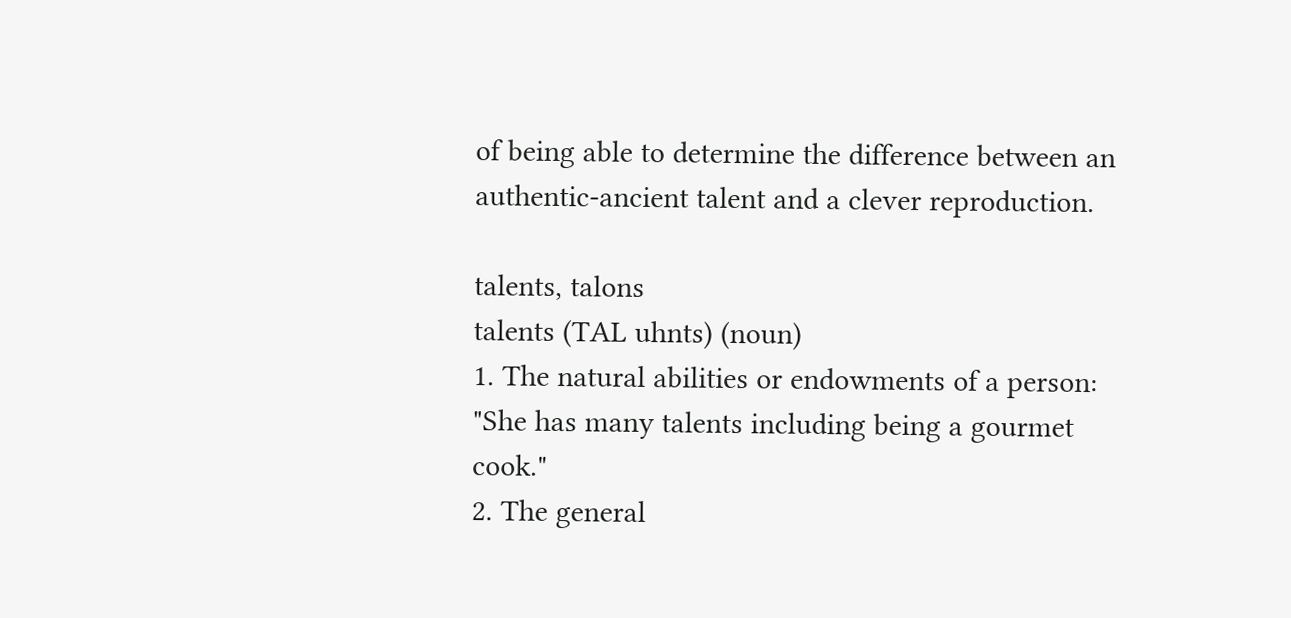of being able to determine the difference between an authentic-ancient talent and a clever reproduction.

talents, talons
talents (TAL uhnts) (noun)
1. The natural abilities or endowments of a person: "She has many talents including being a gourmet cook."
2. The general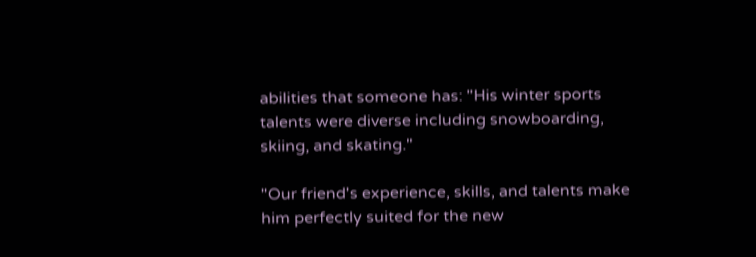abilities that someone has: "His winter sports talents were diverse including snowboarding, skiing, and skating."

"Our friend's experience, skills, and talents make him perfectly suited for the new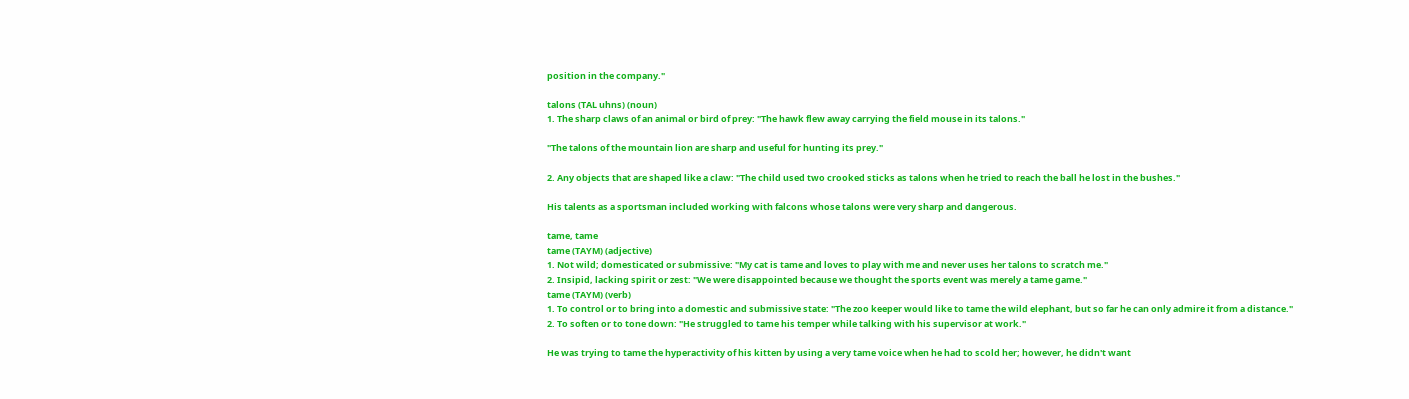position in the company."

talons (TAL uhns) (noun)
1. The sharp claws of an animal or bird of prey: "The hawk flew away carrying the field mouse in its talons."

"The talons of the mountain lion are sharp and useful for hunting its prey."

2. Any objects that are shaped like a claw: "The child used two crooked sticks as talons when he tried to reach the ball he lost in the bushes."

His talents as a sportsman included working with falcons whose talons were very sharp and dangerous.

tame, tame
tame (TAYM) (adjective)
1. Not wild; domesticated or submissive: "My cat is tame and loves to play with me and never uses her talons to scratch me."
2. Insipid, lacking spirit or zest: "We were disappointed because we thought the sports event was merely a tame game."
tame (TAYM) (verb)
1. To control or to bring into a domestic and submissive state: "The zoo keeper would like to tame the wild elephant, but so far he can only admire it from a distance."
2. To soften or to tone down: "He struggled to tame his temper while talking with his supervisor at work."

He was trying to tame the hyperactivity of his kitten by using a very tame voice when he had to scold her; however, he didn't want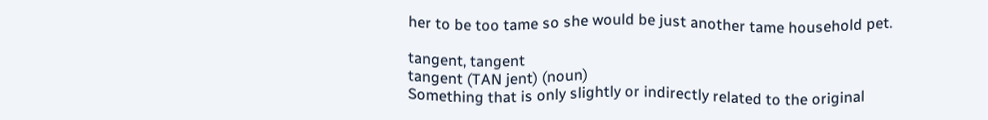her to be too tame so she would be just another tame household pet.

tangent, tangent
tangent (TAN jent) (noun)
Something that is only slightly or indirectly related to the original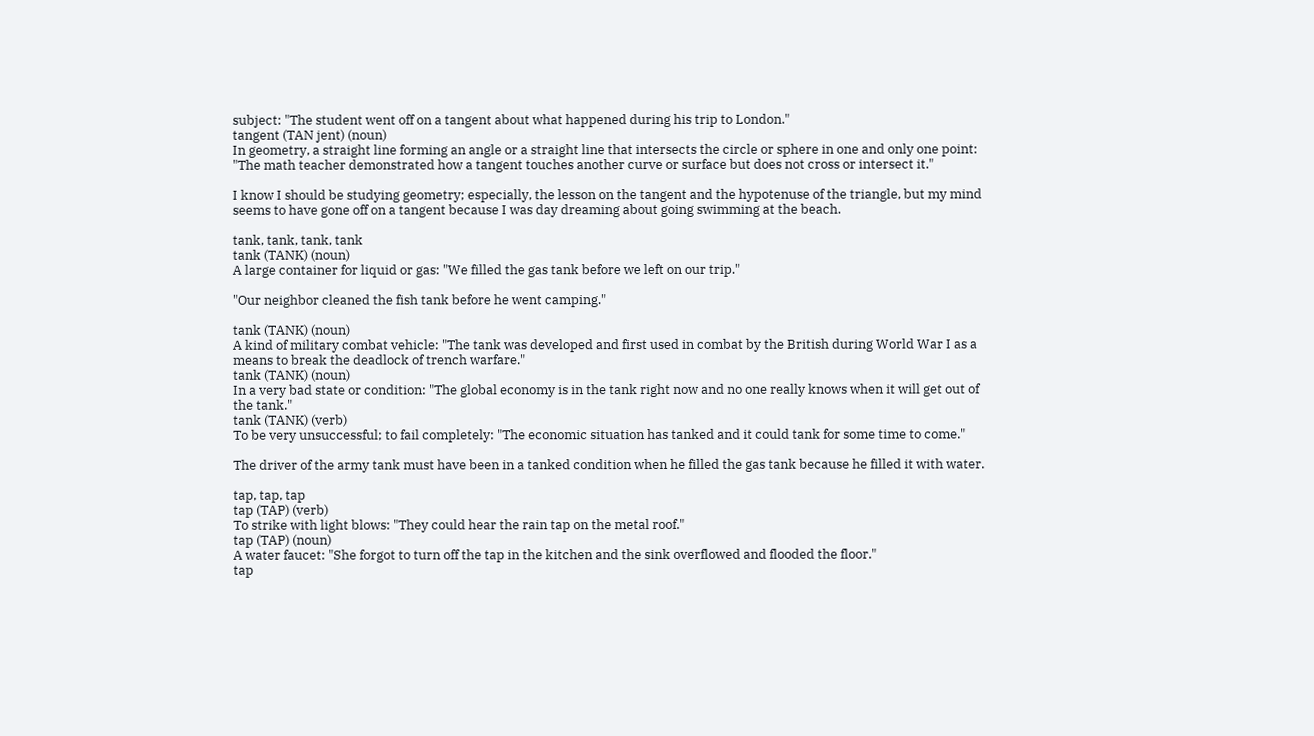subject: "The student went off on a tangent about what happened during his trip to London."
tangent (TAN jent) (noun)
In geometry, a straight line forming an angle or a straight line that intersects the circle or sphere in one and only one point: "The math teacher demonstrated how a tangent touches another curve or surface but does not cross or intersect it."

I know I should be studying geometry; especially, the lesson on the tangent and the hypotenuse of the triangle, but my mind seems to have gone off on a tangent because I was day dreaming about going swimming at the beach.

tank, tank, tank, tank
tank (TANK) (noun)
A large container for liquid or gas: "We filled the gas tank before we left on our trip."

"Our neighbor cleaned the fish tank before he went camping."

tank (TANK) (noun)
A kind of military combat vehicle: "The tank was developed and first used in combat by the British during World War I as a means to break the deadlock of trench warfare."
tank (TANK) (noun)
In a very bad state or condition: "The global economy is in the tank right now and no one really knows when it will get out of the tank."
tank (TANK) (verb)
To be very unsuccessful; to fail completely: "The economic situation has tanked and it could tank for some time to come."

The driver of the army tank must have been in a tanked condition when he filled the gas tank because he filled it with water.

tap, tap, tap
tap (TAP) (verb)
To strike with light blows: "They could hear the rain tap on the metal roof."
tap (TAP) (noun)
A water faucet: "She forgot to turn off the tap in the kitchen and the sink overflowed and flooded the floor."
tap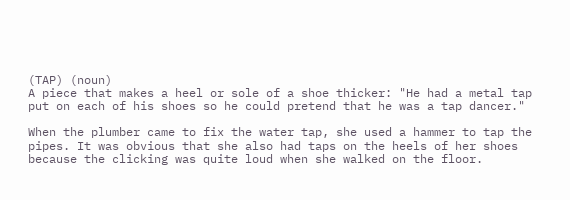(TAP) (noun)
A piece that makes a heel or sole of a shoe thicker: "He had a metal tap put on each of his shoes so he could pretend that he was a tap dancer."

When the plumber came to fix the water tap, she used a hammer to tap the pipes. It was obvious that she also had taps on the heels of her shoes because the clicking was quite loud when she walked on the floor.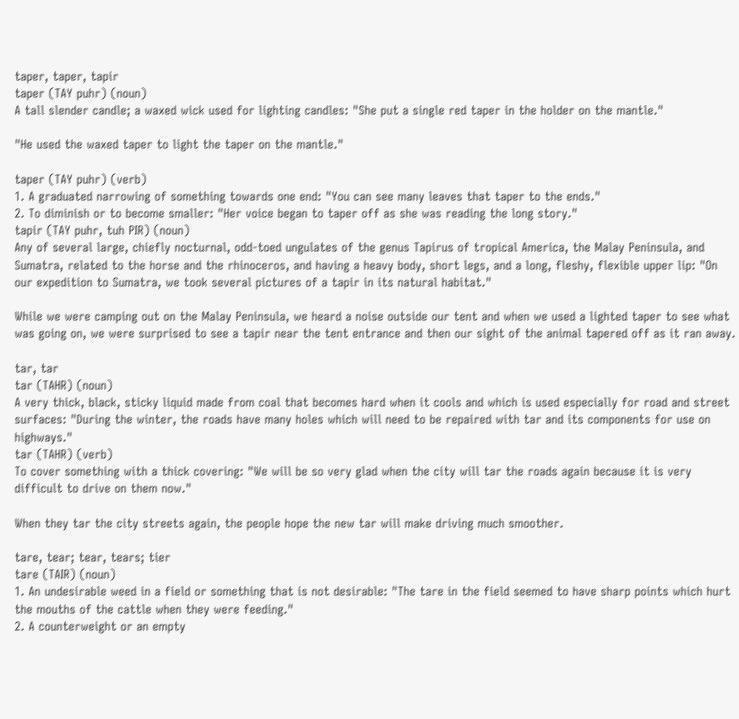taper, taper, tapir
taper (TAY puhr) (noun)
A tall slender candle; a waxed wick used for lighting candles: "She put a single red taper in the holder on the mantle."

"He used the waxed taper to light the taper on the mantle."

taper (TAY puhr) (verb)
1. A graduated narrowing of something towards one end: "You can see many leaves that taper to the ends."
2. To diminish or to become smaller: "Her voice began to taper off as she was reading the long story."
tapir (TAY puhr, tuh PIR) (noun)
Any of several large, chiefly nocturnal, odd-toed ungulates of the genus Tapirus of tropical America, the Malay Peninsula, and Sumatra, related to the horse and the rhinoceros, and having a heavy body, short legs, and a long, fleshy, flexible upper lip: "On our expedition to Sumatra, we took several pictures of a tapir in its natural habitat."

While we were camping out on the Malay Peninsula, we heard a noise outside our tent and when we used a lighted taper to see what was going on, we were surprised to see a tapir near the tent entrance and then our sight of the animal tapered off as it ran away.

tar, tar
tar (TAHR) (noun)
A very thick, black, sticky liquid made from coal that becomes hard when it cools and which is used especially for road and street surfaces: "During the winter, the roads have many holes which will need to be repaired with tar and its components for use on highways."
tar (TAHR) (verb)
To cover something with a thick covering: "We will be so very glad when the city will tar the roads again because it is very difficult to drive on them now."

When they tar the city streets again, the people hope the new tar will make driving much smoother.

tare, tear; tear, tears; tier
tare (TAIR) (noun)
1. An undesirable weed in a field or something that is not desirable: "The tare in the field seemed to have sharp points which hurt the mouths of the cattle when they were feeding."
2. A counterweight or an empty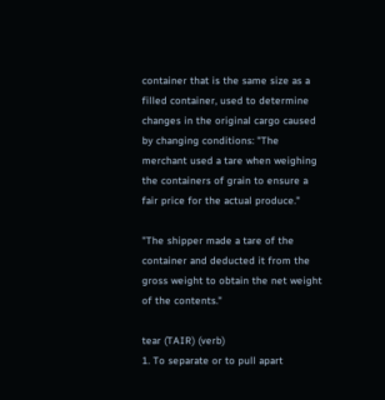container that is the same size as a filled container, used to determine changes in the original cargo caused by changing conditions: "The merchant used a tare when weighing the containers of grain to ensure a fair price for the actual produce."

"The shipper made a tare of the container and deducted it from the gross weight to obtain the net weight of the contents."

tear (TAIR) (verb)
1. To separate or to pull apart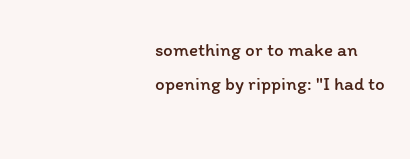something or to make an opening by ripping: "I had to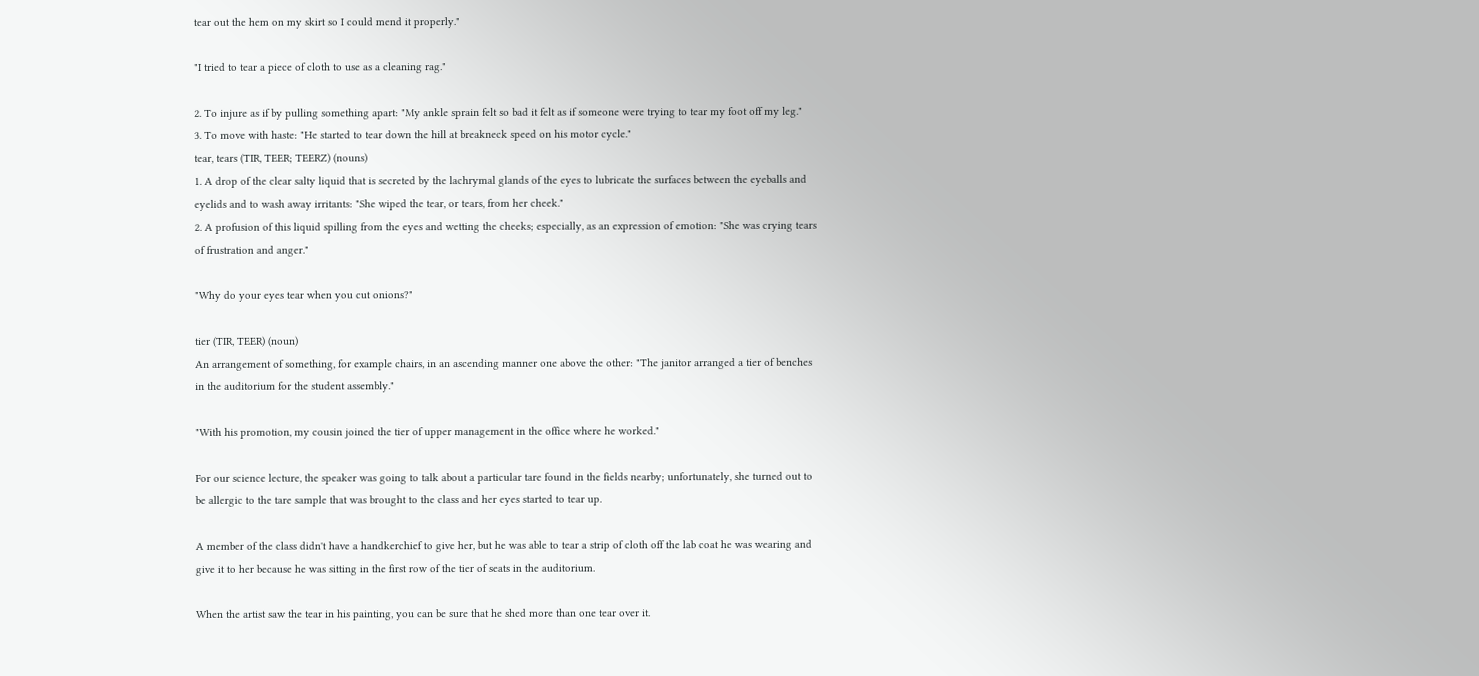tear out the hem on my skirt so I could mend it properly."

"I tried to tear a piece of cloth to use as a cleaning rag."

2. To injure as if by pulling something apart: "My ankle sprain felt so bad it felt as if someone were trying to tear my foot off my leg."
3. To move with haste: "He started to tear down the hill at breakneck speed on his motor cycle."
tear, tears (TIR, TEER; TEERZ) (nouns)
1. A drop of the clear salty liquid that is secreted by the lachrymal glands of the eyes to lubricate the surfaces between the eyeballs and eyelids and to wash away irritants: "She wiped the tear, or tears, from her cheek."
2. A profusion of this liquid spilling from the eyes and wetting the cheeks; especially, as an expression of emotion: "She was crying tears of frustration and anger."

"Why do your eyes tear when you cut onions?"

tier (TIR, TEER) (noun)
An arrangement of something, for example chairs, in an ascending manner one above the other: "The janitor arranged a tier of benches in the auditorium for the student assembly."

"With his promotion, my cousin joined the tier of upper management in the office where he worked."

For our science lecture, the speaker was going to talk about a particular tare found in the fields nearby; unfortunately, she turned out to be allergic to the tare sample that was brought to the class and her eyes started to tear up.

A member of the class didn't have a handkerchief to give her, but he was able to tear a strip of cloth off the lab coat he was wearing and give it to her because he was sitting in the first row of the tier of seats in the auditorium.

When the artist saw the tear in his painting, you can be sure that he shed more than one tear over it.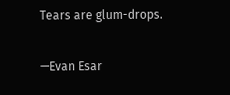Tears are glum-drops.

—Evan Esar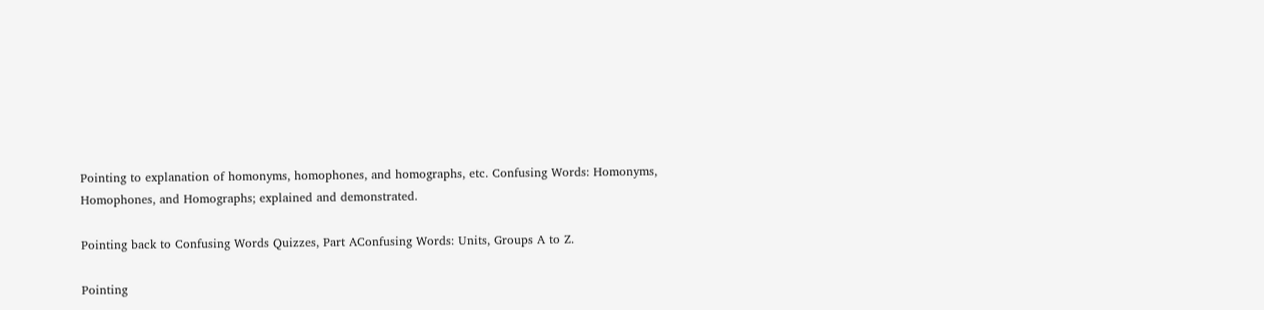Pointing to explanation of homonyms, homophones, and homographs, etc. Confusing Words: Homonyms, Homophones, and Homographs; explained and demonstrated.

Pointing back to Confusing Words Quizzes, Part AConfusing Words: Units, Groups A to Z.

Pointing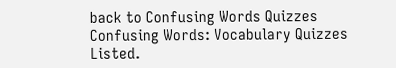back to Confusing Words Quizzes Confusing Words: Vocabulary Quizzes Listed.